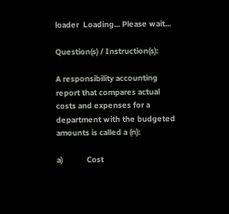loader  Loading... Please wait...

Question(s) / Instruction(s):

A responsibility accounting report that compares actual costs and expenses for a department with the budgeted amounts is called a (n):

a)            Cost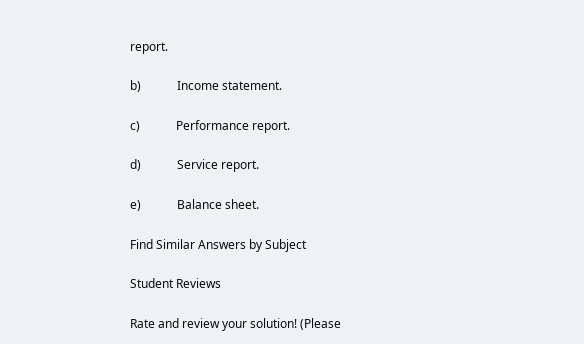report.

b)            Income statement.

c)            Performance report.

d)            Service report.

e)            Balance sheet.

Find Similar Answers by Subject

Student Reviews

Rate and review your solution! (Please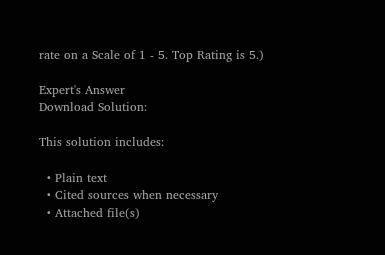rate on a Scale of 1 - 5. Top Rating is 5.)

Expert's Answer
Download Solution:

This solution includes:

  • Plain text
  • Cited sources when necessary
  • Attached file(s)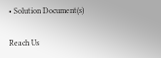• Solution Document(s)

Reach Us